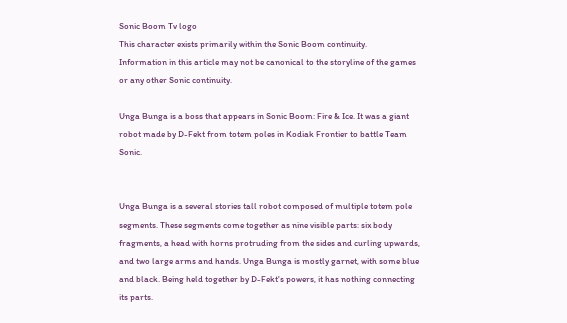Sonic Boom Tv logo
This character exists primarily within the Sonic Boom continuity.
Information in this article may not be canonical to the storyline of the games or any other Sonic continuity.

Unga Bunga is a boss that appears in Sonic Boom: Fire & Ice. It was a giant robot made by D-Fekt from totem poles in Kodiak Frontier to battle Team Sonic.


Unga Bunga is a several stories tall robot composed of multiple totem pole segments. These segments come together as nine visible parts: six body fragments, a head with horns protruding from the sides and curling upwards, and two large arms and hands. Unga Bunga is mostly garnet, with some blue and black. Being held together by D-Fekt's powers, it has nothing connecting its parts.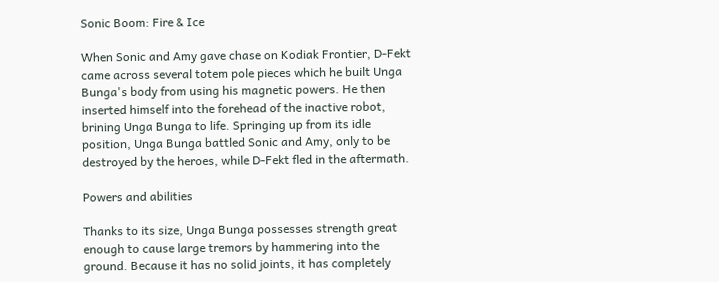Sonic Boom: Fire & Ice

When Sonic and Amy gave chase on Kodiak Frontier, D-Fekt came across several totem pole pieces which he built Unga Bunga's body from using his magnetic powers. He then inserted himself into the forehead of the inactive robot, brining Unga Bunga to life. Springing up from its idle position, Unga Bunga battled Sonic and Amy, only to be destroyed by the heroes, while D-Fekt fled in the aftermath.

Powers and abilities

Thanks to its size, Unga Bunga possesses strength great enough to cause large tremors by hammering into the ground. Because it has no solid joints, it has completely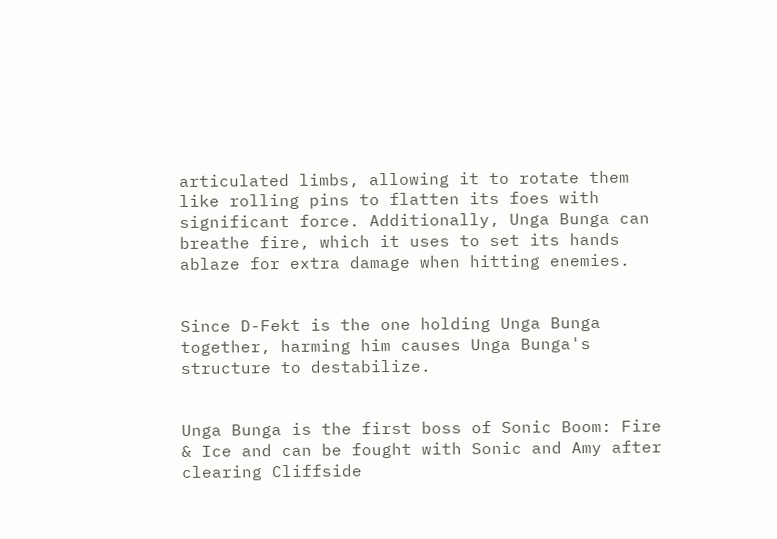articulated limbs, allowing it to rotate them like rolling pins to flatten its foes with significant force. Additionally, Unga Bunga can breathe fire, which it uses to set its hands ablaze for extra damage when hitting enemies.


Since D-Fekt is the one holding Unga Bunga together, harming him causes Unga Bunga's structure to destabilize.


Unga Bunga is the first boss of Sonic Boom: Fire & Ice and can be fought with Sonic and Amy after clearing Cliffside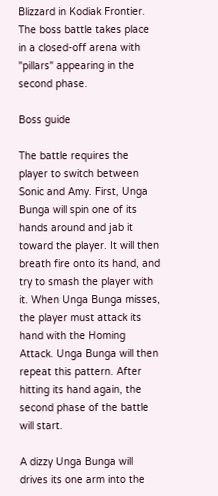Blizzard in Kodiak Frontier. The boss battle takes place in a closed-off arena with "pillars" appearing in the second phase.

Boss guide

The battle requires the player to switch between Sonic and Amy. First, Unga Bunga will spin one of its hands around and jab it toward the player. It will then breath fire onto its hand, and try to smash the player with it. When Unga Bunga misses, the player must attack its hand with the Homing Attack. Unga Bunga will then repeat this pattern. After hitting its hand again, the second phase of the battle will start.

A dizzy Unga Bunga will drives its one arm into the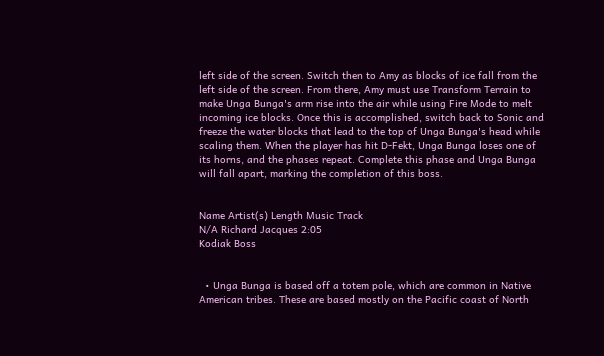left side of the screen. Switch then to Amy as blocks of ice fall from the left side of the screen. From there, Amy must use Transform Terrain to make Unga Bunga's arm rise into the air while using Fire Mode to melt incoming ice blocks. Once this is accomplished, switch back to Sonic and freeze the water blocks that lead to the top of Unga Bunga's head while scaling them. When the player has hit D-Fekt, Unga Bunga loses one of its horns, and the phases repeat. Complete this phase and Unga Bunga will fall apart, marking the completion of this boss.


Name Artist(s) Length Music Track
N/A Richard Jacques 2:05
Kodiak Boss


  • Unga Bunga is based off a totem pole, which are common in Native American tribes. These are based mostly on the Pacific coast of North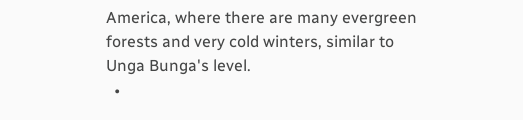America, where there are many evergreen forests and very cold winters, similar to Unga Bunga's level.
  •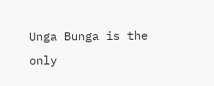Unga Bunga is the only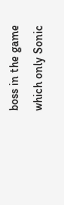boss in the game which only Sonic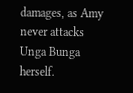damages, as Amy never attacks Unga Bunga herself.